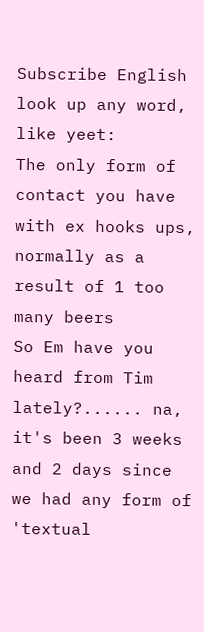Subscribe English
look up any word, like yeet:
The only form of contact you have with ex hooks ups, normally as a result of 1 too many beers
So Em have you heard from Tim lately?...... na, it's been 3 weeks and 2 days since we had any form of 'textual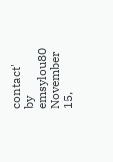contact'
by emsylou80 November 15,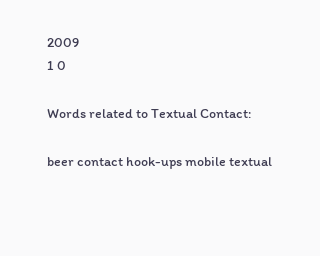2009
1 0

Words related to Textual Contact:

beer contact hook-ups mobile textual